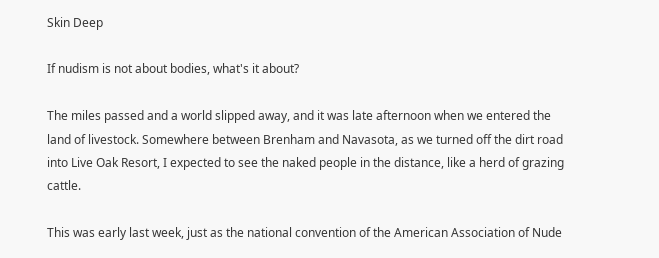Skin Deep

If nudism is not about bodies, what's it about?

The miles passed and a world slipped away, and it was late afternoon when we entered the land of livestock. Somewhere between Brenham and Navasota, as we turned off the dirt road into Live Oak Resort, I expected to see the naked people in the distance, like a herd of grazing cattle.

This was early last week, just as the national convention of the American Association of Nude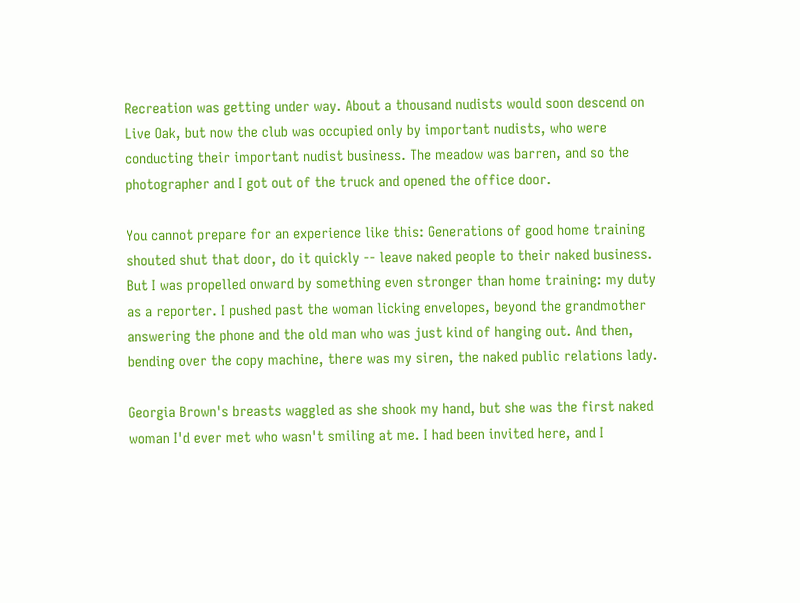Recreation was getting under way. About a thousand nudists would soon descend on Live Oak, but now the club was occupied only by important nudists, who were conducting their important nudist business. The meadow was barren, and so the photographer and I got out of the truck and opened the office door.

You cannot prepare for an experience like this: Generations of good home training shouted shut that door, do it quickly -- leave naked people to their naked business. But I was propelled onward by something even stronger than home training: my duty as a reporter. I pushed past the woman licking envelopes, beyond the grandmother answering the phone and the old man who was just kind of hanging out. And then, bending over the copy machine, there was my siren, the naked public relations lady.

Georgia Brown's breasts waggled as she shook my hand, but she was the first naked woman I'd ever met who wasn't smiling at me. I had been invited here, and I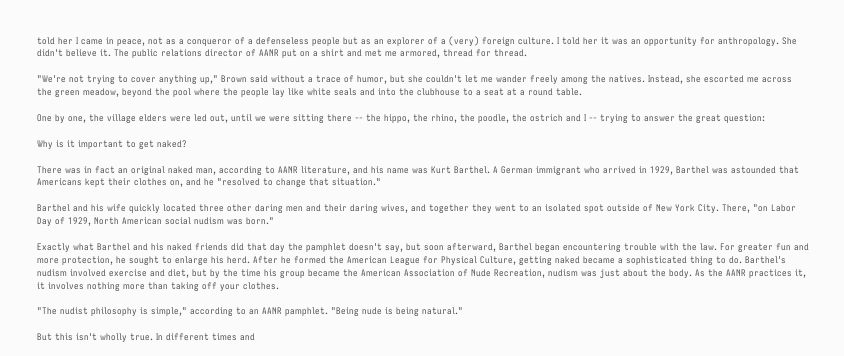told her I came in peace, not as a conqueror of a defenseless people but as an explorer of a (very) foreign culture. I told her it was an opportunity for anthropology. She didn't believe it. The public relations director of AANR put on a shirt and met me armored, thread for thread.

"We're not trying to cover anything up," Brown said without a trace of humor, but she couldn't let me wander freely among the natives. Instead, she escorted me across the green meadow, beyond the pool where the people lay like white seals and into the clubhouse to a seat at a round table.

One by one, the village elders were led out, until we were sitting there -- the hippo, the rhino, the poodle, the ostrich and I -- trying to answer the great question:

Why is it important to get naked?

There was in fact an original naked man, according to AANR literature, and his name was Kurt Barthel. A German immigrant who arrived in 1929, Barthel was astounded that Americans kept their clothes on, and he "resolved to change that situation."

Barthel and his wife quickly located three other daring men and their daring wives, and together they went to an isolated spot outside of New York City. There, "on Labor Day of 1929, North American social nudism was born."

Exactly what Barthel and his naked friends did that day the pamphlet doesn't say, but soon afterward, Barthel began encountering trouble with the law. For greater fun and more protection, he sought to enlarge his herd. After he formed the American League for Physical Culture, getting naked became a sophisticated thing to do. Barthel's nudism involved exercise and diet, but by the time his group became the American Association of Nude Recreation, nudism was just about the body. As the AANR practices it, it involves nothing more than taking off your clothes.

"The nudist philosophy is simple," according to an AANR pamphlet. "Being nude is being natural."

But this isn't wholly true. In different times and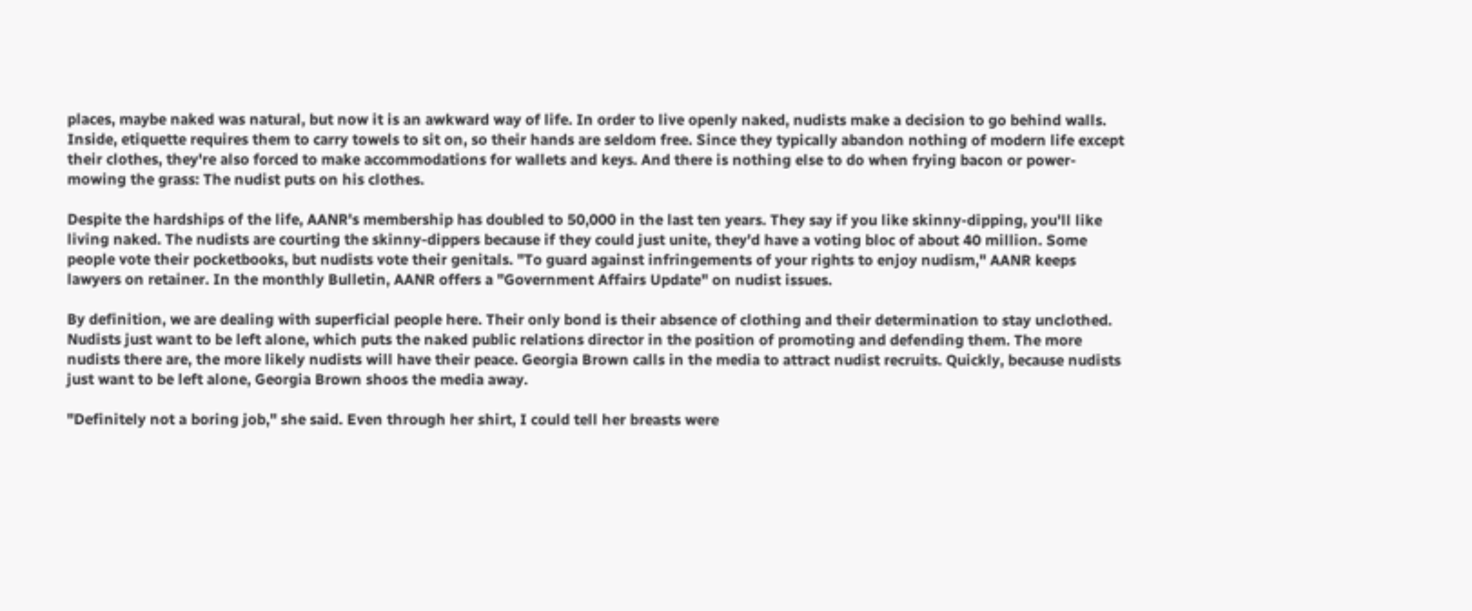places, maybe naked was natural, but now it is an awkward way of life. In order to live openly naked, nudists make a decision to go behind walls. Inside, etiquette requires them to carry towels to sit on, so their hands are seldom free. Since they typically abandon nothing of modern life except their clothes, they're also forced to make accommodations for wallets and keys. And there is nothing else to do when frying bacon or power-mowing the grass: The nudist puts on his clothes.

Despite the hardships of the life, AANR's membership has doubled to 50,000 in the last ten years. They say if you like skinny-dipping, you'll like living naked. The nudists are courting the skinny-dippers because if they could just unite, they'd have a voting bloc of about 40 million. Some people vote their pocketbooks, but nudists vote their genitals. "To guard against infringements of your rights to enjoy nudism," AANR keeps lawyers on retainer. In the monthly Bulletin, AANR offers a "Government Affairs Update" on nudist issues.

By definition, we are dealing with superficial people here. Their only bond is their absence of clothing and their determination to stay unclothed. Nudists just want to be left alone, which puts the naked public relations director in the position of promoting and defending them. The more nudists there are, the more likely nudists will have their peace. Georgia Brown calls in the media to attract nudist recruits. Quickly, because nudists just want to be left alone, Georgia Brown shoos the media away.

"Definitely not a boring job," she said. Even through her shirt, I could tell her breasts were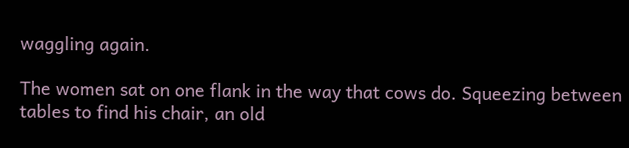waggling again.

The women sat on one flank in the way that cows do. Squeezing between tables to find his chair, an old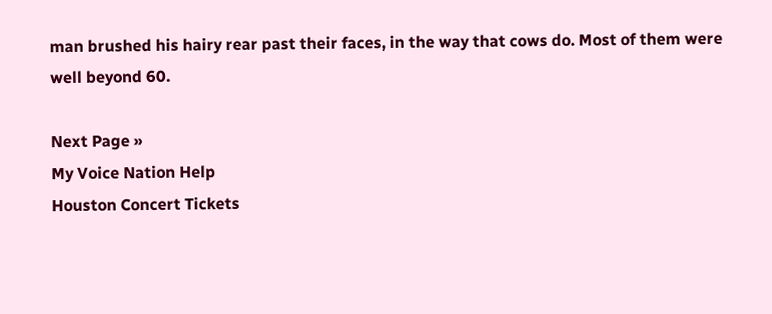man brushed his hairy rear past their faces, in the way that cows do. Most of them were well beyond 60.

Next Page »
My Voice Nation Help
Houston Concert Tickets